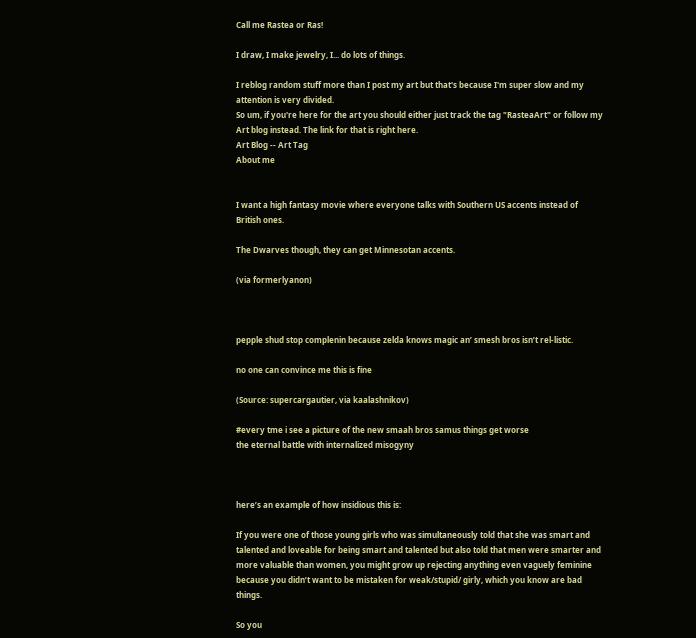Call me Rastea or Ras!

I draw, I make jewelry, I... do lots of things.

I reblog random stuff more than I post my art but that's because I'm super slow and my attention is very divided.
So um, if you're here for the art you should either just track the tag "RasteaArt" or follow my Art blog instead. The link for that is right here.
Art Blog -- Art Tag
About me


I want a high fantasy movie where everyone talks with Southern US accents instead of British ones.

The Dwarves though, they can get Minnesotan accents.

(via formerlyanon)



pepple shud stop complenin because zelda knows magic an’ smesh bros isn’t rel-listic.

no one can convince me this is fine

(Source: supercargautier, via kaalashnikov)

#every tme i see a picture of the new smaah bros samus things get worse
the eternal battle with internalized misogyny



here’s an example of how insidious this is:

If you were one of those young girls who was simultaneously told that she was smart and talented and loveable for being smart and talented but also told that men were smarter and more valuable than women, you might grow up rejecting anything even vaguely feminine because you didn’t want to be mistaken for weak/stupid/ girly, which you know are bad things.

So you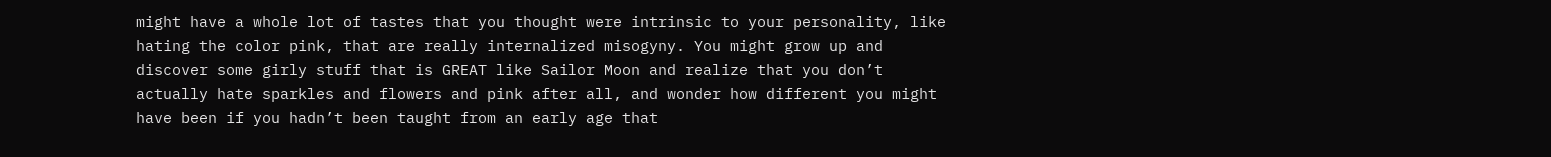might have a whole lot of tastes that you thought were intrinsic to your personality, like hating the color pink, that are really internalized misogyny. You might grow up and discover some girly stuff that is GREAT like Sailor Moon and realize that you don’t actually hate sparkles and flowers and pink after all, and wonder how different you might have been if you hadn’t been taught from an early age that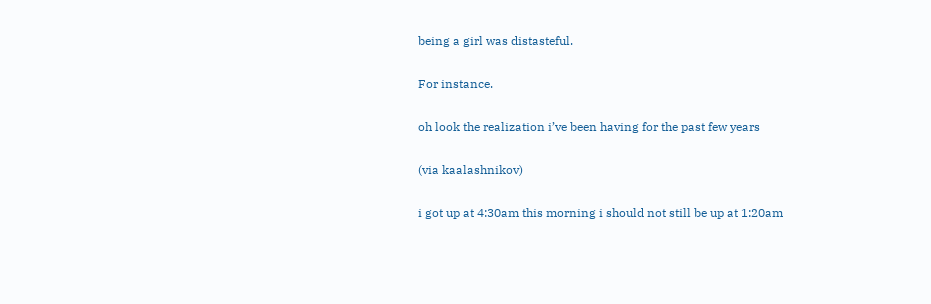being a girl was distasteful.

For instance.

oh look the realization i’ve been having for the past few years

(via kaalashnikov)

i got up at 4:30am this morning i should not still be up at 1:20am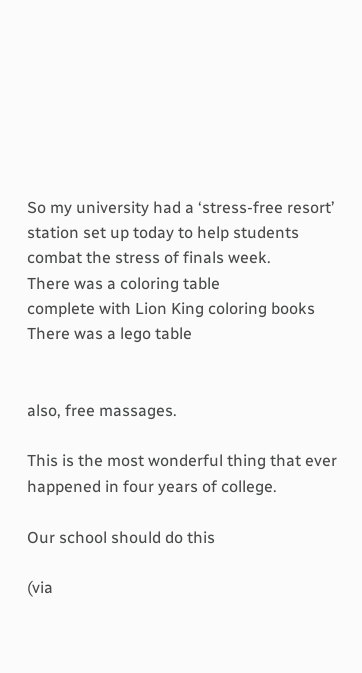So my university had a ‘stress-free resort’ station set up today to help students combat the stress of finals week.
There was a coloring table
complete with Lion King coloring books
There was a lego table


also, free massages.

This is the most wonderful thing that ever happened in four years of college.

Our school should do this

(via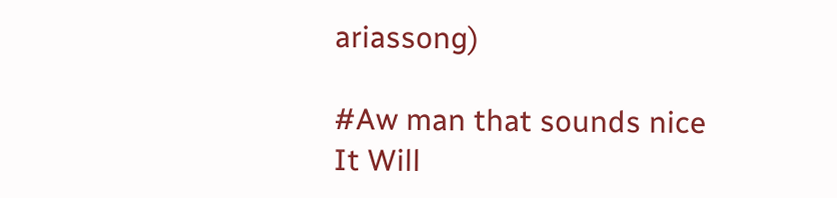ariassong)

#Aw man that sounds nice
It Will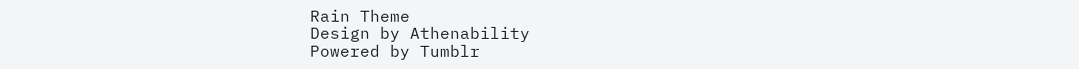Rain Theme
Design by Athenability
Powered by Tumblr